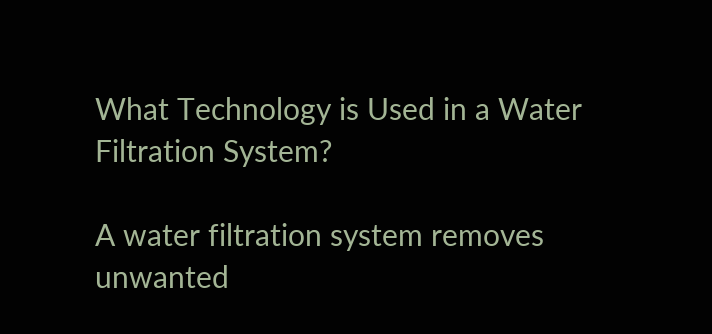What Technology is Used in a Water Filtration System?

A water filtration system removes unwanted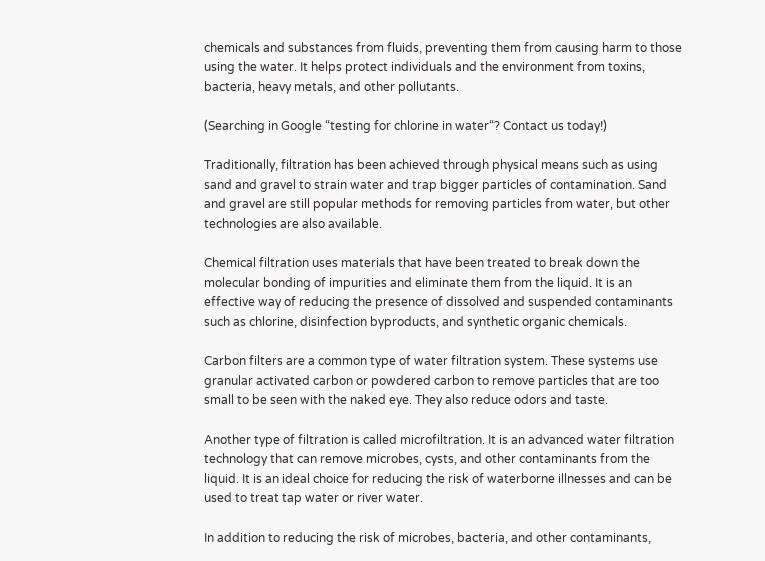chemicals and substances from fluids, preventing them from causing harm to those using the water. It helps protect individuals and the environment from toxins, bacteria, heavy metals, and other pollutants.

(Searching in Google “testing for chlorine in water“? Contact us today!)

Traditionally, filtration has been achieved through physical means such as using sand and gravel to strain water and trap bigger particles of contamination. Sand and gravel are still popular methods for removing particles from water, but other technologies are also available.

Chemical filtration uses materials that have been treated to break down the molecular bonding of impurities and eliminate them from the liquid. It is an effective way of reducing the presence of dissolved and suspended contaminants such as chlorine, disinfection byproducts, and synthetic organic chemicals.

Carbon filters are a common type of water filtration system. These systems use granular activated carbon or powdered carbon to remove particles that are too small to be seen with the naked eye. They also reduce odors and taste.

Another type of filtration is called microfiltration. It is an advanced water filtration technology that can remove microbes, cysts, and other contaminants from the liquid. It is an ideal choice for reducing the risk of waterborne illnesses and can be used to treat tap water or river water.

In addition to reducing the risk of microbes, bacteria, and other contaminants,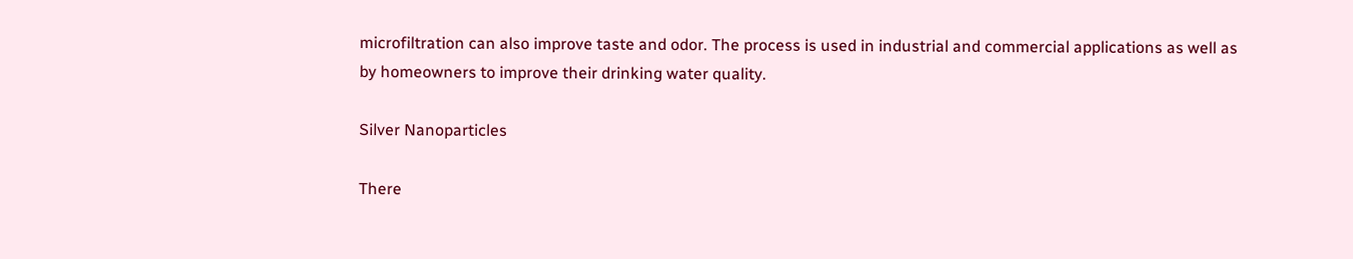microfiltration can also improve taste and odor. The process is used in industrial and commercial applications as well as by homeowners to improve their drinking water quality.

Silver Nanoparticles

There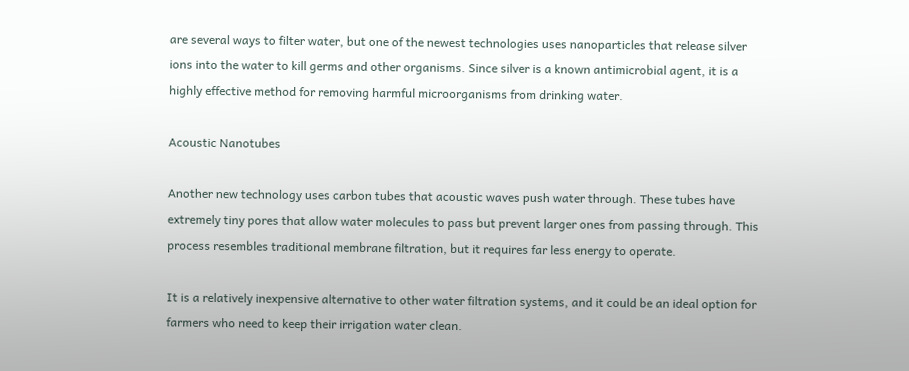are several ways to filter water, but one of the newest technologies uses nanoparticles that release silver ions into the water to kill germs and other organisms. Since silver is a known antimicrobial agent, it is a highly effective method for removing harmful microorganisms from drinking water.

Acoustic Nanotubes

Another new technology uses carbon tubes that acoustic waves push water through. These tubes have extremely tiny pores that allow water molecules to pass but prevent larger ones from passing through. This process resembles traditional membrane filtration, but it requires far less energy to operate.

It is a relatively inexpensive alternative to other water filtration systems, and it could be an ideal option for farmers who need to keep their irrigation water clean.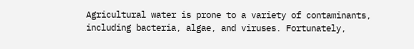Agricultural water is prone to a variety of contaminants, including bacteria, algae, and viruses. Fortunately,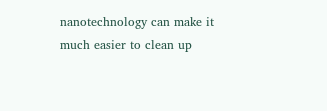nanotechnology can make it much easier to clean up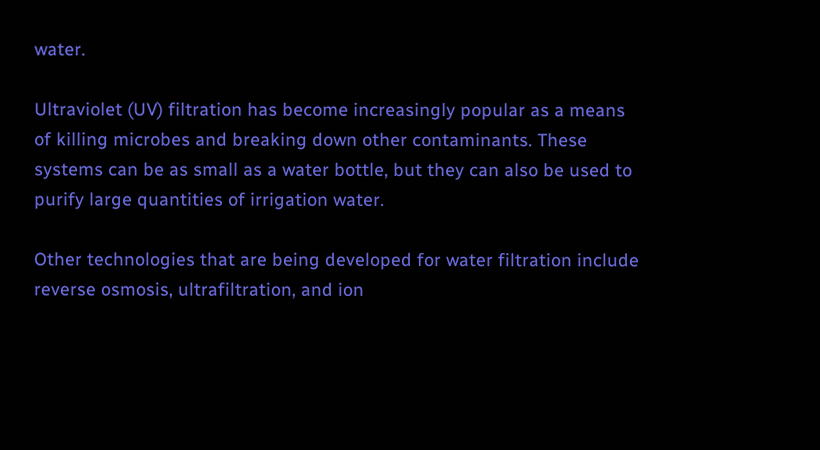water.

Ultraviolet (UV) filtration has become increasingly popular as a means of killing microbes and breaking down other contaminants. These systems can be as small as a water bottle, but they can also be used to purify large quantities of irrigation water.

Other technologies that are being developed for water filtration include reverse osmosis, ultrafiltration, and ion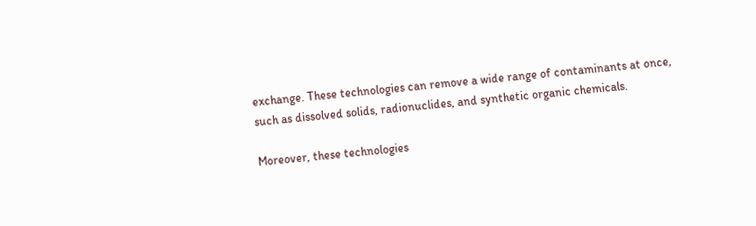exchange. These technologies can remove a wide range of contaminants at once, such as dissolved solids, radionuclides, and synthetic organic chemicals.

Moreover, these technologies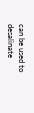can be used to desalinate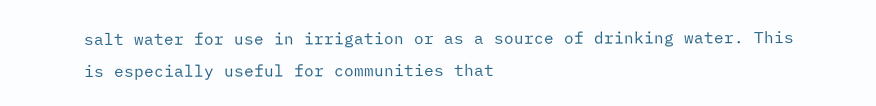salt water for use in irrigation or as a source of drinking water. This is especially useful for communities that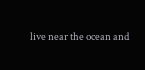live near the ocean and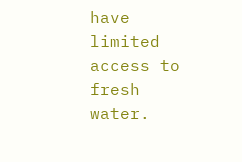have limited access to fresh water.